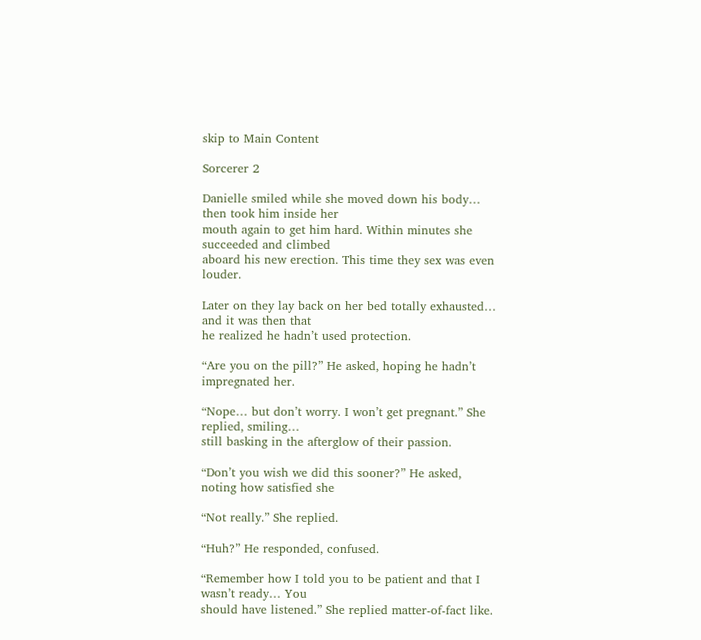skip to Main Content

Sorcerer 2

Danielle smiled while she moved down his body… then took him inside her
mouth again to get him hard. Within minutes she succeeded and climbed
aboard his new erection. This time they sex was even louder.

Later on they lay back on her bed totally exhausted… and it was then that
he realized he hadn’t used protection.

“Are you on the pill?” He asked, hoping he hadn’t impregnated her.

“Nope… but don’t worry. I won’t get pregnant.” She replied, smiling…
still basking in the afterglow of their passion.

“Don’t you wish we did this sooner?” He asked, noting how satisfied she

“Not really.” She replied.

“Huh?” He responded, confused.

“Remember how I told you to be patient and that I wasn’t ready… You
should have listened.” She replied matter-of-fact like.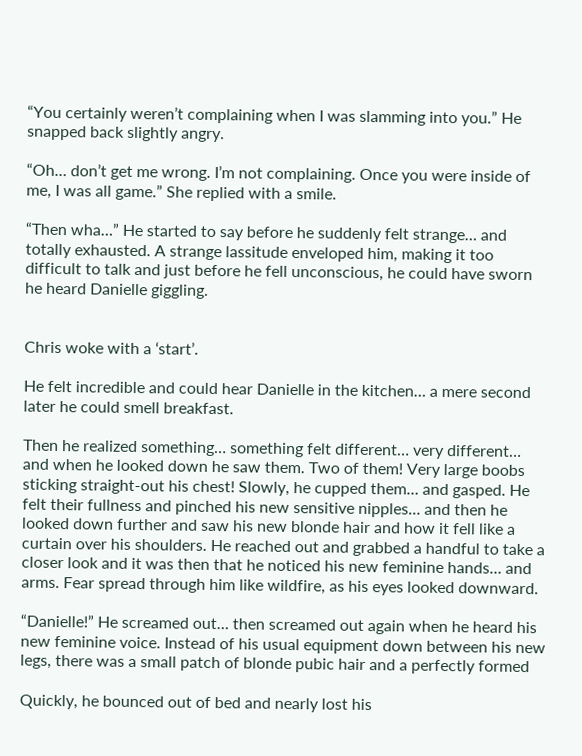“You certainly weren’t complaining when I was slamming into you.” He
snapped back slightly angry.

“Oh… don’t get me wrong. I’m not complaining. Once you were inside of
me, I was all game.” She replied with a smile.

“Then wha…” He started to say before he suddenly felt strange… and
totally exhausted. A strange lassitude enveloped him, making it too
difficult to talk and just before he fell unconscious, he could have sworn
he heard Danielle giggling.


Chris woke with a ‘start’.

He felt incredible and could hear Danielle in the kitchen… a mere second
later he could smell breakfast.

Then he realized something… something felt different… very different…
and when he looked down he saw them. Two of them! Very large boobs
sticking straight-out his chest! Slowly, he cupped them… and gasped. He
felt their fullness and pinched his new sensitive nipples… and then he
looked down further and saw his new blonde hair and how it fell like a
curtain over his shoulders. He reached out and grabbed a handful to take a
closer look and it was then that he noticed his new feminine hands… and
arms. Fear spread through him like wildfire, as his eyes looked downward.

“Danielle!” He screamed out… then screamed out again when he heard his
new feminine voice. Instead of his usual equipment down between his new
legs, there was a small patch of blonde pubic hair and a perfectly formed

Quickly, he bounced out of bed and nearly lost his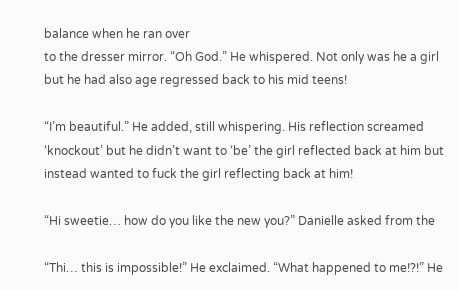balance when he ran over
to the dresser mirror. “Oh God.” He whispered. Not only was he a girl
but he had also age regressed back to his mid teens!

“I’m beautiful.” He added, still whispering. His reflection screamed
‘knockout’ but he didn’t want to ‘be’ the girl reflected back at him but
instead wanted to fuck the girl reflecting back at him!

“Hi sweetie… how do you like the new you?” Danielle asked from the

“Thi… this is impossible!” He exclaimed. “What happened to me!?!” He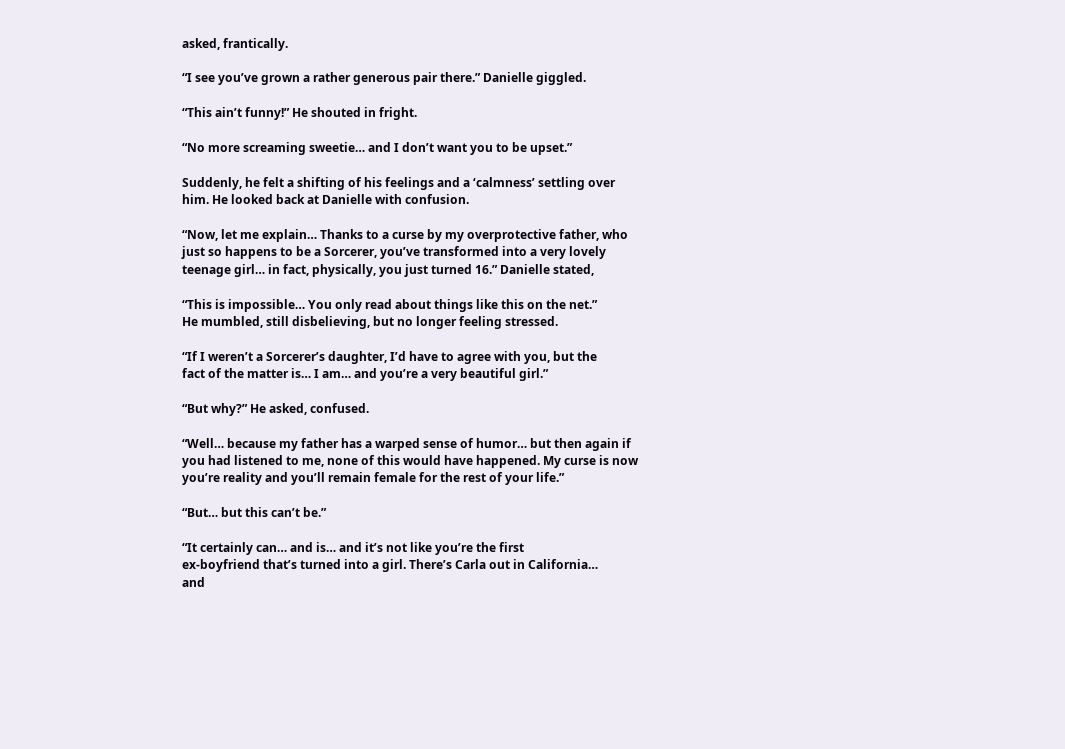asked, frantically.

“I see you’ve grown a rather generous pair there.” Danielle giggled.

“This ain’t funny!” He shouted in fright.

“No more screaming sweetie… and I don’t want you to be upset.”

Suddenly, he felt a shifting of his feelings and a ‘calmness’ settling over
him. He looked back at Danielle with confusion.

“Now, let me explain… Thanks to a curse by my overprotective father, who
just so happens to be a Sorcerer, you’ve transformed into a very lovely
teenage girl… in fact, physically, you just turned 16.” Danielle stated,

“This is impossible… You only read about things like this on the net.”
He mumbled, still disbelieving, but no longer feeling stressed.

“If I weren’t a Sorcerer’s daughter, I’d have to agree with you, but the
fact of the matter is… I am… and you’re a very beautiful girl.”

“But why?” He asked, confused.

“Well… because my father has a warped sense of humor… but then again if
you had listened to me, none of this would have happened. My curse is now
you’re reality and you’ll remain female for the rest of your life.”

“But… but this can’t be.”

“It certainly can… and is… and it’s not like you’re the first
ex-boyfriend that’s turned into a girl. There’s Carla out in California…
and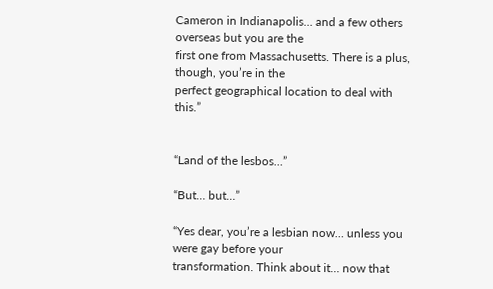Cameron in Indianapolis… and a few others overseas but you are the
first one from Massachusetts. There is a plus, though, you’re in the
perfect geographical location to deal with this.”


“Land of the lesbos…”

“But… but…”

“Yes dear, you’re a lesbian now… unless you were gay before your
transformation. Think about it… now that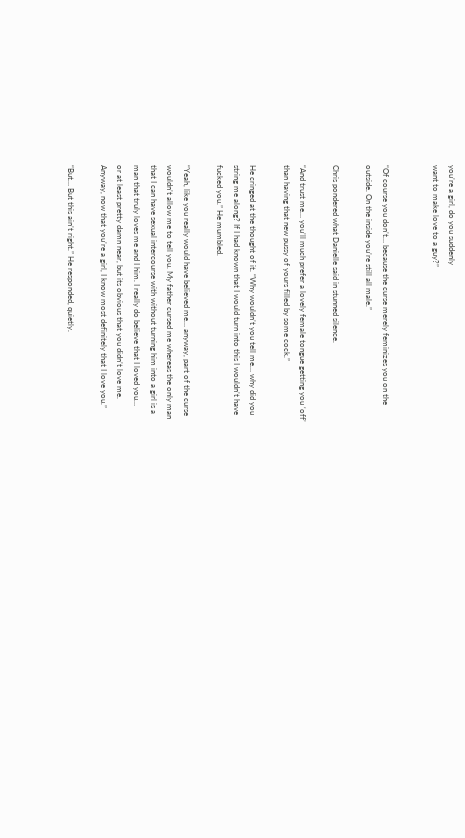you’re a girl, do you suddenly
want to make love to a guy?”


“Of course you don’t… because the curse merely feminizes you on the
outside. On the inside you’re still all male.”

Chris pondered what Danielle said in stunned silence.

“And trust me… you’ll much prefer a lovely female tongue getting you ‘off’
than having that new pussy of yours filled by some cock.”

He cringed at the thought of it. “Why wouldn’t you tell me… why did you
string me along? If I had known that I would turn into this I wouldn’t have
fucked you.” He mumbled.

“Yeah, like you really would have believed me… anyway, part of the curse
wouldn’t allow me to tell you. My father cursed me whereas the only man
that I can have sexual intercourse with without turning him into a girl is a
man that truly loves me and I him. I really do believe that I loved you…
or at least pretty damn near, but its obvious that you didn’t love me.
Anyway, now that you’re a girl, I know most definitely that I love you.”

“But… But this ain’t right.” He responded, quietly.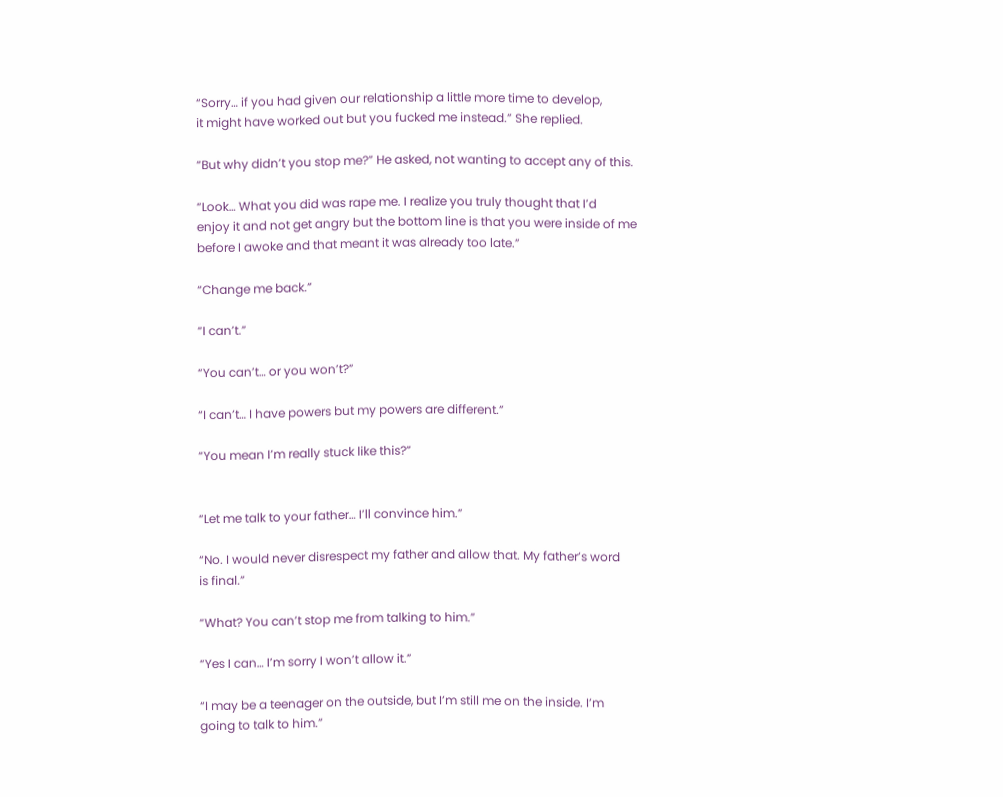“Sorry… if you had given our relationship a little more time to develop,
it might have worked out but you fucked me instead.” She replied.

“But why didn’t you stop me?” He asked, not wanting to accept any of this.

“Look… What you did was rape me. I realize you truly thought that I’d
enjoy it and not get angry but the bottom line is that you were inside of me
before I awoke and that meant it was already too late.”

“Change me back.”

“I can’t.”

“You can’t… or you won’t?”

“I can’t… I have powers but my powers are different.”

“You mean I’m really stuck like this?”


“Let me talk to your father… I’ll convince him.”

“No. I would never disrespect my father and allow that. My father’s word
is final.”

“What? You can’t stop me from talking to him.”

“Yes I can… I’m sorry I won’t allow it.”

“I may be a teenager on the outside, but I’m still me on the inside. I’m
going to talk to him.”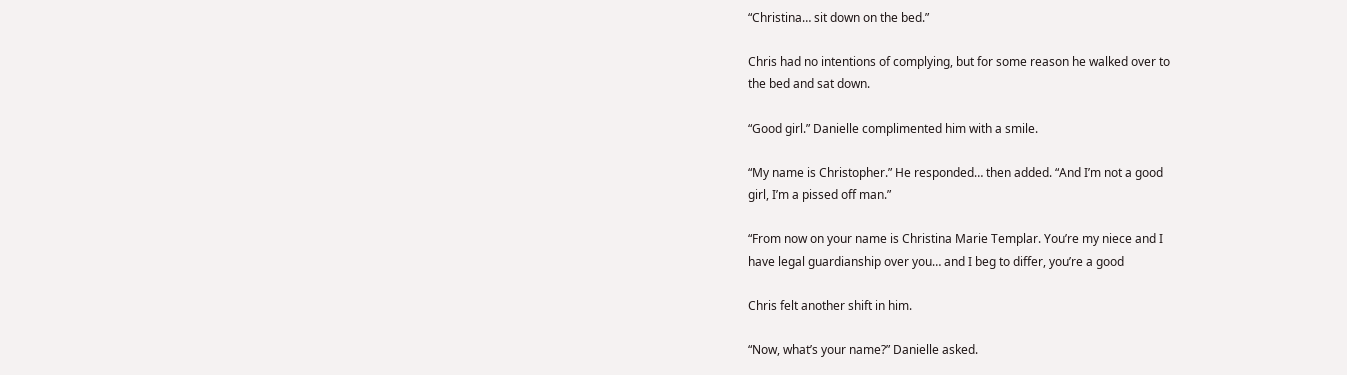“Christina… sit down on the bed.”

Chris had no intentions of complying, but for some reason he walked over to
the bed and sat down.

“Good girl.” Danielle complimented him with a smile.

“My name is Christopher.” He responded… then added. “And I’m not a good
girl, I’m a pissed off man.”

“From now on your name is Christina Marie Templar. You’re my niece and I
have legal guardianship over you… and I beg to differ, you’re a good

Chris felt another shift in him.

“Now, what’s your name?” Danielle asked.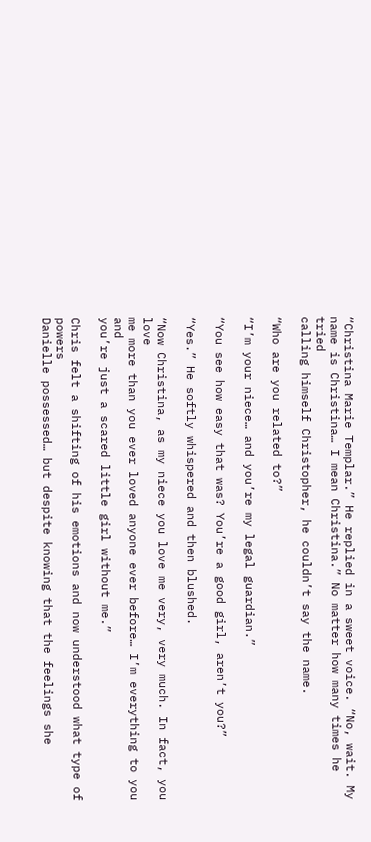“Christina Marie Templar.” He replied in a sweet voice. “No, wait. My
name is Christina… I mean Christina.” No matter how many times he tried
calling himself Christopher, he couldn’t say the name.

“Who are you related to?”

“I’m your niece… and you’re my legal guardian.”

“You see how easy that was? You’re a good girl, aren’t you?”

“Yes.” He softly whispered and then blushed.

“Now Christina, as my niece you love me very, very much. In fact, you love
me more than you ever loved anyone ever before… I’m everything to you and
you’re just a scared little girl without me.”

Chris felt a shifting of his emotions and now understood what type of powers
Danielle possessed… but despite knowing that the feelings she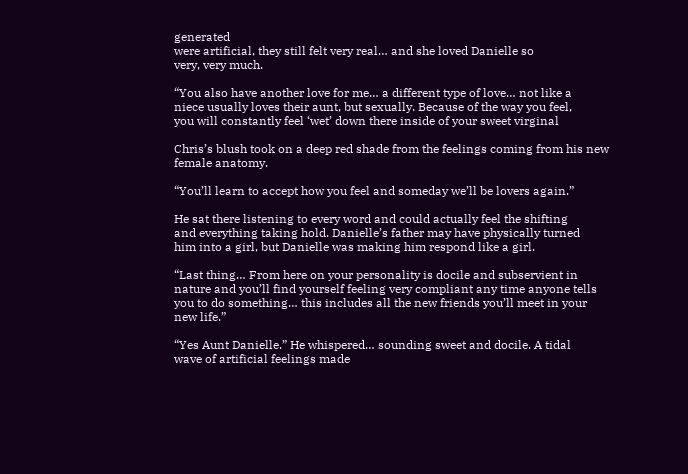generated
were artificial, they still felt very real… and she loved Danielle so
very, very much.

“You also have another love for me… a different type of love… not like a
niece usually loves their aunt, but sexually. Because of the way you feel,
you will constantly feel ‘wet’ down there inside of your sweet virginal

Chris’s blush took on a deep red shade from the feelings coming from his new
female anatomy.

“You’ll learn to accept how you feel and someday we’ll be lovers again.”

He sat there listening to every word and could actually feel the shifting
and everything taking hold. Danielle’s father may have physically turned
him into a girl, but Danielle was making him respond like a girl.

“Last thing… From here on your personality is docile and subservient in
nature and you’ll find yourself feeling very compliant any time anyone tells
you to do something… this includes all the new friends you’ll meet in your
new life.”

“Yes Aunt Danielle.” He whispered… sounding sweet and docile. A tidal
wave of artificial feelings made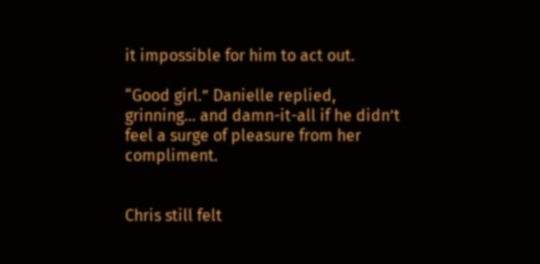it impossible for him to act out.

“Good girl.” Danielle replied, grinning… and damn-it-all if he didn’t
feel a surge of pleasure from her compliment.


Chris still felt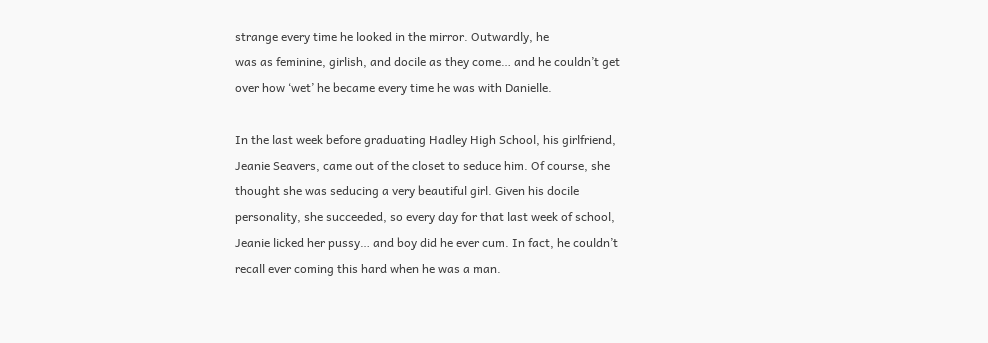strange every time he looked in the mirror. Outwardly, he
was as feminine, girlish, and docile as they come… and he couldn’t get
over how ‘wet’ he became every time he was with Danielle.

In the last week before graduating Hadley High School, his girlfriend,
Jeanie Seavers, came out of the closet to seduce him. Of course, she
thought she was seducing a very beautiful girl. Given his docile
personality, she succeeded, so every day for that last week of school,
Jeanie licked her pussy… and boy did he ever cum. In fact, he couldn’t
recall ever coming this hard when he was a man.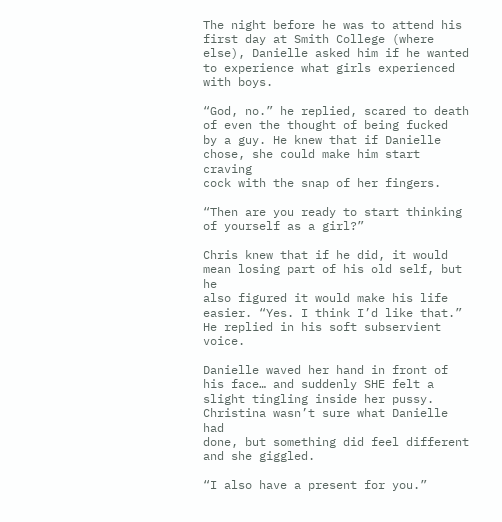The night before he was to attend his first day at Smith College (where
else), Danielle asked him if he wanted to experience what girls experienced
with boys.

“God, no.” he replied, scared to death of even the thought of being fucked
by a guy. He knew that if Danielle chose, she could make him start craving
cock with the snap of her fingers.

“Then are you ready to start thinking of yourself as a girl?”

Chris knew that if he did, it would mean losing part of his old self, but he
also figured it would make his life easier. “Yes. I think I’d like that.”
He replied in his soft subservient voice.

Danielle waved her hand in front of his face… and suddenly SHE felt a
slight tingling inside her pussy. Christina wasn’t sure what Danielle had
done, but something did feel different and she giggled.

“I also have a present for you.”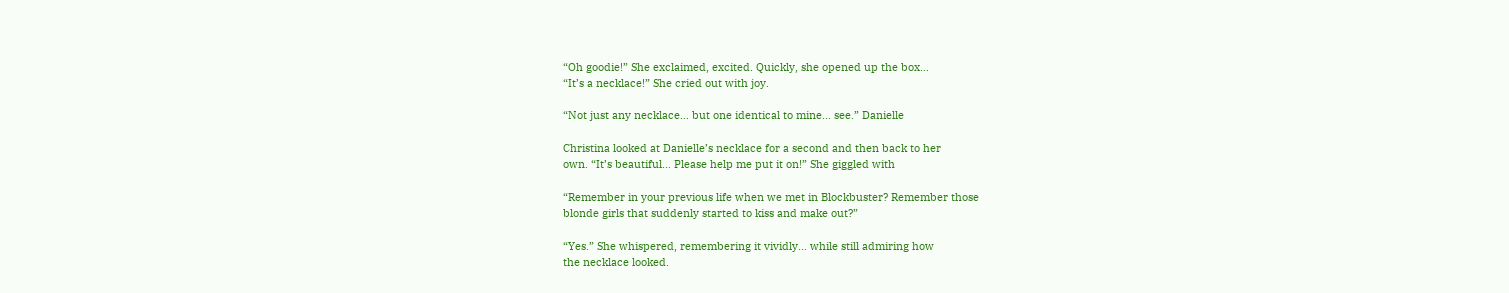“Oh goodie!” She exclaimed, excited. Quickly, she opened up the box…
“It’s a necklace!” She cried out with joy.

“Not just any necklace… but one identical to mine… see.” Danielle

Christina looked at Danielle’s necklace for a second and then back to her
own. “It’s beautiful… Please help me put it on!” She giggled with

“Remember in your previous life when we met in Blockbuster? Remember those
blonde girls that suddenly started to kiss and make out?”

“Yes.” She whispered, remembering it vividly… while still admiring how
the necklace looked.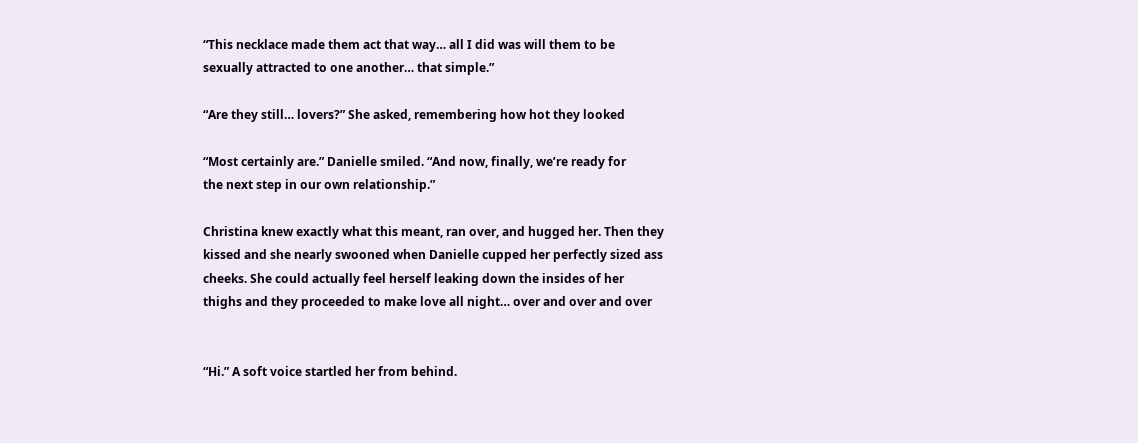“This necklace made them act that way… all I did was will them to be
sexually attracted to one another… that simple.”

“Are they still… lovers?” She asked, remembering how hot they looked

“Most certainly are.” Danielle smiled. “And now, finally, we’re ready for
the next step in our own relationship.”

Christina knew exactly what this meant, ran over, and hugged her. Then they
kissed and she nearly swooned when Danielle cupped her perfectly sized ass
cheeks. She could actually feel herself leaking down the insides of her
thighs and they proceeded to make love all night… over and over and over


“Hi.” A soft voice startled her from behind.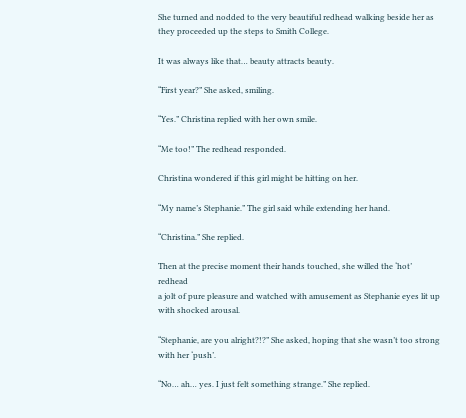She turned and nodded to the very beautiful redhead walking beside her as
they proceeded up the steps to Smith College.

It was always like that… beauty attracts beauty.

“First year?” She asked, smiling.

“Yes.” Christina replied with her own smile.

“Me too!” The redhead responded.

Christina wondered if this girl might be hitting on her.

“My name’s Stephanie.” The girl said while extending her hand.

“Christina.” She replied.

Then at the precise moment their hands touched, she willed the ‘hot’ redhead
a jolt of pure pleasure and watched with amusement as Stephanie eyes lit up
with shocked arousal.

“Stephanie, are you alright?!?” She asked, hoping that she wasn’t too strong
with her ‘push’.

“No… ah… yes. I just felt something strange.” She replied.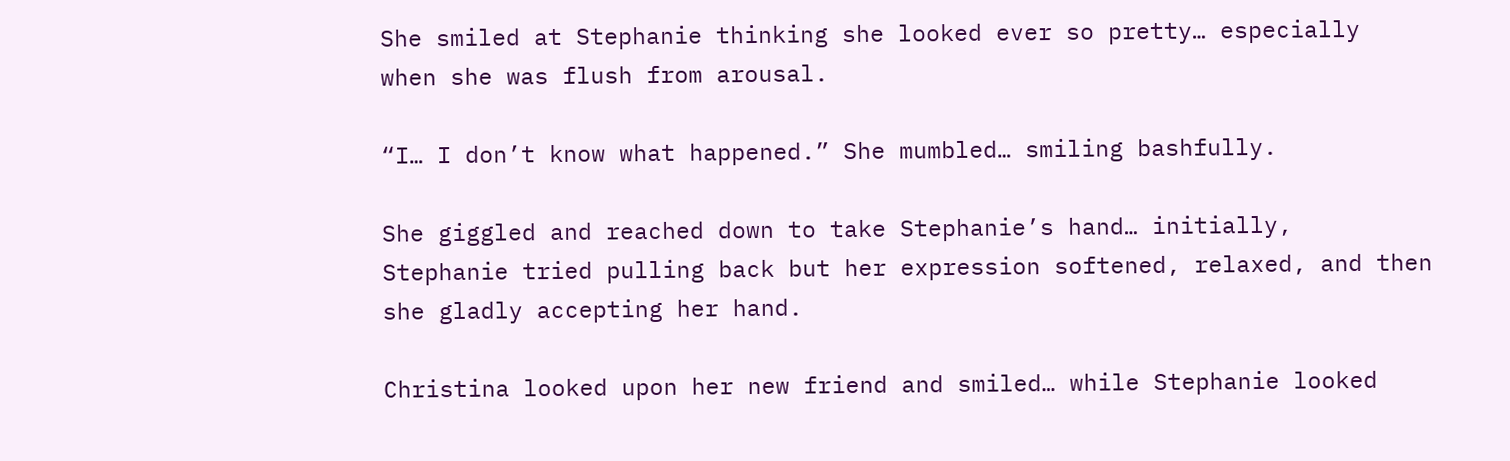She smiled at Stephanie thinking she looked ever so pretty… especially
when she was flush from arousal.

“I… I don’t know what happened.” She mumbled… smiling bashfully.

She giggled and reached down to take Stephanie’s hand… initially,
Stephanie tried pulling back but her expression softened, relaxed, and then
she gladly accepting her hand.

Christina looked upon her new friend and smiled… while Stephanie looked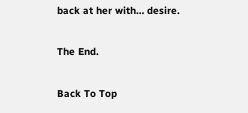back at her with… desire.

The End.

Back To Top